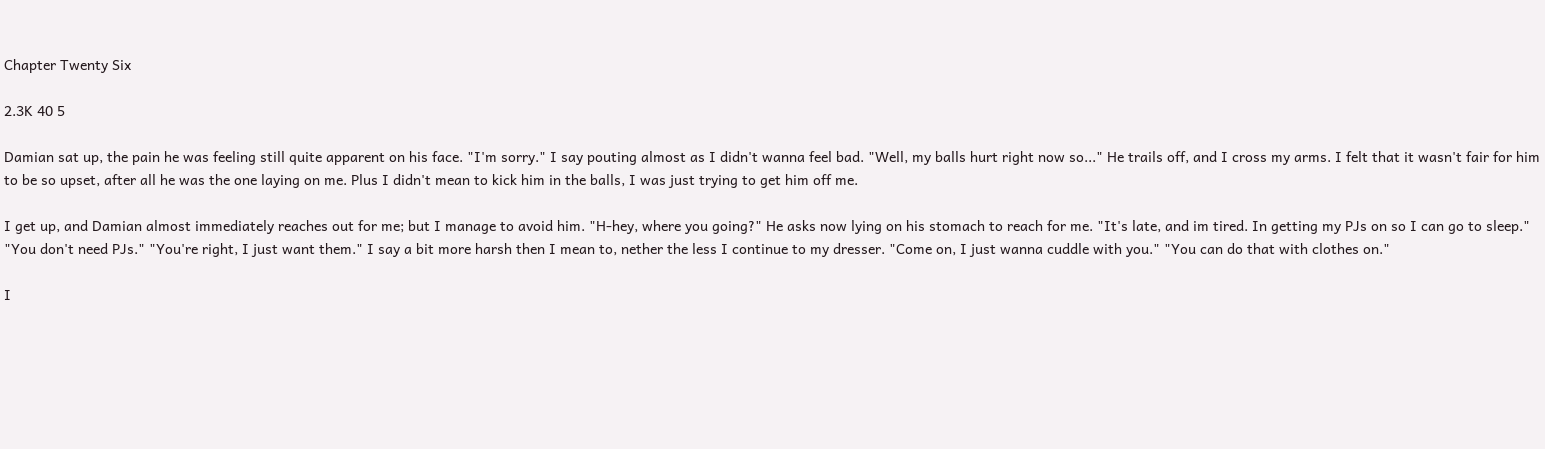Chapter Twenty Six

2.3K 40 5

Damian sat up, the pain he was feeling still quite apparent on his face. "I'm sorry." I say pouting almost as I didn't wanna feel bad. "Well, my balls hurt right now so..." He trails off, and I cross my arms. I felt that it wasn't fair for him to be so upset, after all he was the one laying on me. Plus I didn't mean to kick him in the balls, I was just trying to get him off me.

I get up, and Damian almost immediately reaches out for me; but I manage to avoid him. "H-hey, where you going?" He asks now lying on his stomach to reach for me. "It's late, and im tired. In getting my PJs on so I can go to sleep." "You don't need PJs." "You're right, I just want them." I say a bit more harsh then I mean to, nether the less I continue to my dresser. "Come on, I just wanna cuddle with you." "You can do that with clothes on."

I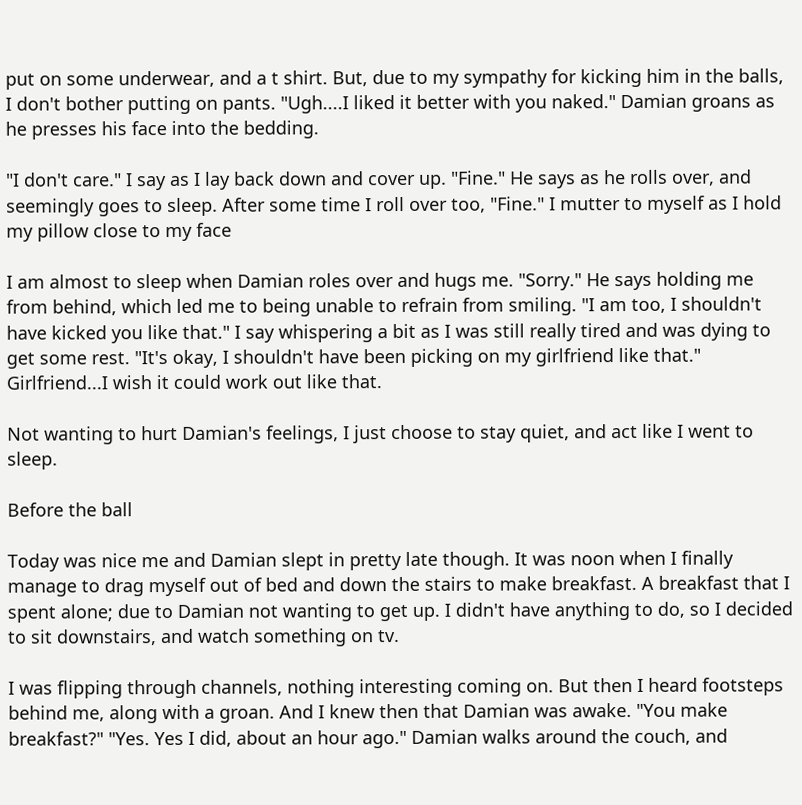put on some underwear, and a t shirt. But, due to my sympathy for kicking him in the balls, I don't bother putting on pants. "Ugh....I liked it better with you naked." Damian groans as he presses his face into the bedding.

"I don't care." I say as I lay back down and cover up. "Fine." He says as he rolls over, and seemingly goes to sleep. After some time I roll over too, "Fine." I mutter to myself as I hold my pillow close to my face

I am almost to sleep when Damian roles over and hugs me. "Sorry." He says holding me from behind, which led me to being unable to refrain from smiling. "I am too, I shouldn't have kicked you like that." I say whispering a bit as I was still really tired and was dying to get some rest. "It's okay, I shouldn't have been picking on my girlfriend like that." Girlfriend...I wish it could work out like that.

Not wanting to hurt Damian's feelings, I just choose to stay quiet, and act like I went to sleep.

Before the ball

Today was nice me and Damian slept in pretty late though. It was noon when I finally manage to drag myself out of bed and down the stairs to make breakfast. A breakfast that I spent alone; due to Damian not wanting to get up. I didn't have anything to do, so I decided to sit downstairs, and watch something on tv.

I was flipping through channels, nothing interesting coming on. But then I heard footsteps behind me, along with a groan. And I knew then that Damian was awake. "You make breakfast?" "Yes. Yes I did, about an hour ago." Damian walks around the couch, and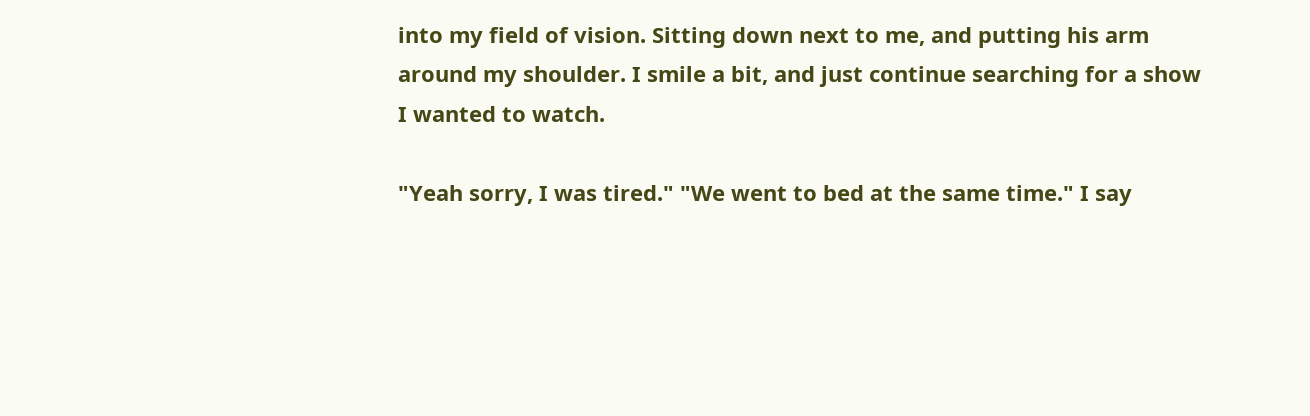into my field of vision. Sitting down next to me, and putting his arm around my shoulder. I smile a bit, and just continue searching for a show I wanted to watch.

"Yeah sorry, I was tired." "We went to bed at the same time." I say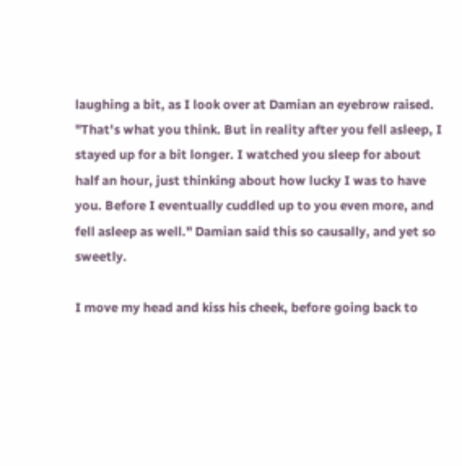laughing a bit, as I look over at Damian an eyebrow raised. "That's what you think. But in reality after you fell asleep, I stayed up for a bit longer. I watched you sleep for about half an hour, just thinking about how lucky I was to have you. Before I eventually cuddled up to you even more, and fell asleep as well." Damian said this so causally, and yet so sweetly.

I move my head and kiss his cheek, before going back to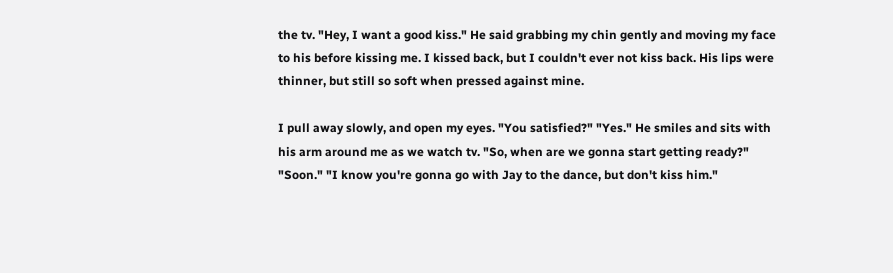the tv. "Hey, I want a good kiss." He said grabbing my chin gently and moving my face to his before kissing me. I kissed back, but I couldn't ever not kiss back. His lips were thinner, but still so soft when pressed against mine.

I pull away slowly, and open my eyes. "You satisfied?" "Yes." He smiles and sits with his arm around me as we watch tv. "So, when are we gonna start getting ready?" "Soon." "I know you're gonna go with Jay to the dance, but don't kiss him."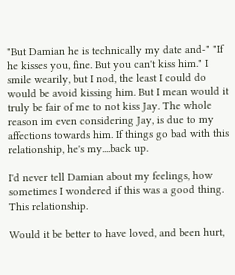"But Damian he is technically my date and-" "If he kisses you, fine. But you can't kiss him." I smile wearily, but I nod, the least I could do would be avoid kissing him. But I mean would it truly be fair of me to not kiss Jay. The whole reason im even considering Jay, is due to my affections towards him. If things go bad with this relationship, he's my....back up.

I'd never tell Damian about my feelings, how sometimes I wondered if this was a good thing. This relationship.

Would it be better to have loved, and been hurt,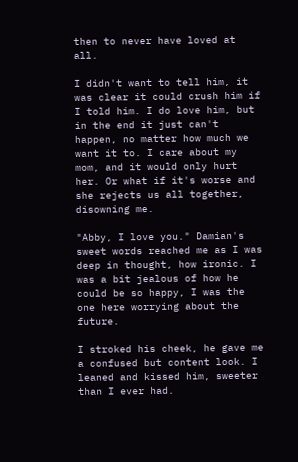then to never have loved at all.

I didn't want to tell him, it was clear it could crush him if I told him. I do love him, but in the end it just can't happen, no matter how much we want it to. I care about my mom, and it would only hurt her. Or what if it's worse and she rejects us all together, disowning me.

"Abby, I love you." Damian's sweet words reached me as I was deep in thought, how ironic. I was a bit jealous of how he could be so happy, I was the one here worrying about the future.

I stroked his cheek, he gave me a confused but content look. I leaned and kissed him, sweeter than I ever had.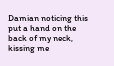Damian noticing this put a hand on the back of my neck, kissing me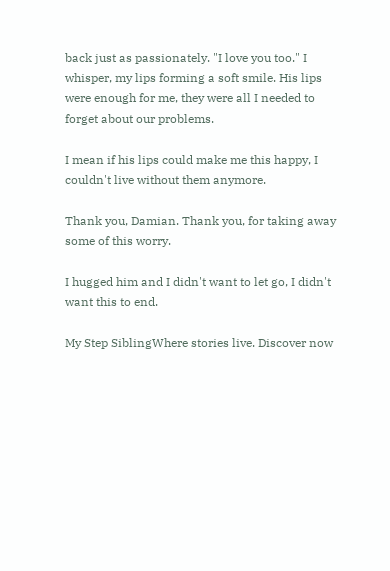back just as passionately. "I love you too." I whisper, my lips forming a soft smile. His lips were enough for me, they were all I needed to forget about our problems.

I mean if his lips could make me this happy, I couldn't live without them anymore.

Thank you, Damian. Thank you, for taking away some of this worry.

I hugged him and I didn't want to let go, I didn't want this to end.

My Step SiblingWhere stories live. Discover now